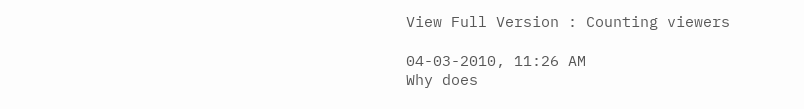View Full Version : Counting viewers

04-03-2010, 11:26 AM
Why does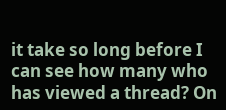it take so long before I can see how many who has viewed a thread? On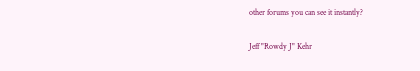other forums you can see it instantly?

Jeff "Rowdy J" Kehr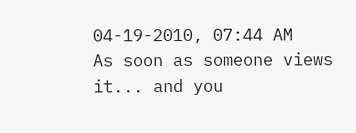04-19-2010, 07:44 AM
As soon as someone views it... and you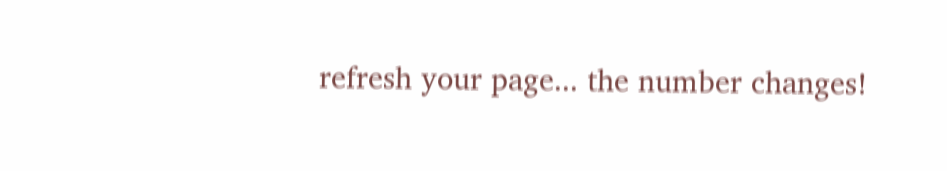refresh your page... the number changes!